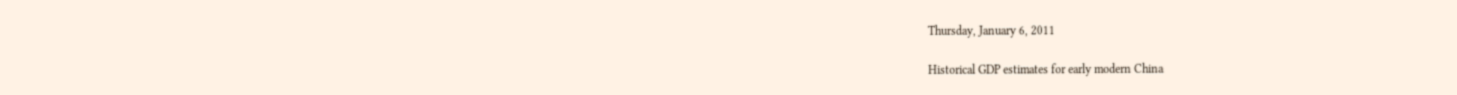Thursday, January 6, 2011

Historical GDP estimates for early modern China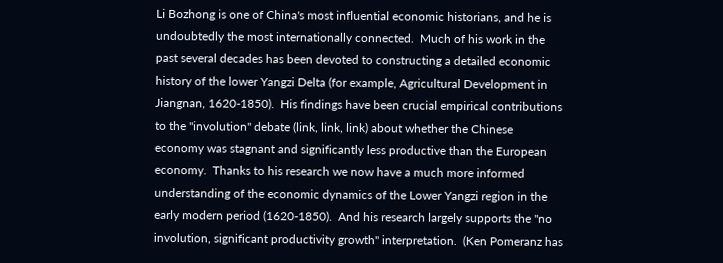Li Bozhong is one of China's most influential economic historians, and he is undoubtedly the most internationally connected.  Much of his work in the past several decades has been devoted to constructing a detailed economic history of the lower Yangzi Delta (for example, Agricultural Development in Jiangnan, 1620-1850).  His findings have been crucial empirical contributions to the "involution" debate (link, link, link) about whether the Chinese economy was stagnant and significantly less productive than the European economy.  Thanks to his research we now have a much more informed understanding of the economic dynamics of the Lower Yangzi region in the early modern period (1620-1850).  And his research largely supports the "no involution, significant productivity growth" interpretation.  (Ken Pomeranz has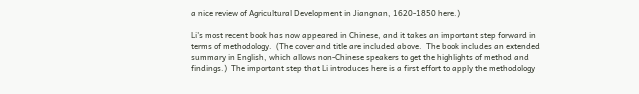a nice review of Agricultural Development in Jiangnan, 1620-1850 here.)

Li's most recent book has now appeared in Chinese, and it takes an important step forward in terms of methodology.  (The cover and title are included above.  The book includes an extended summary in English, which allows non-Chinese speakers to get the highlights of method and findings.)  The important step that Li introduces here is a first effort to apply the methodology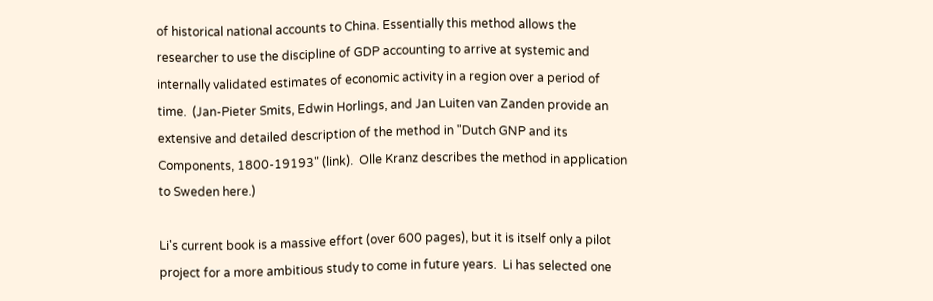of historical national accounts to China. Essentially this method allows the researcher to use the discipline of GDP accounting to arrive at systemic and internally validated estimates of economic activity in a region over a period of time.  (Jan-Pieter Smits, Edwin Horlings, and Jan Luiten van Zanden provide an extensive and detailed description of the method in "Dutch GNP and its Components, 1800-19193" (link).  Olle Kranz describes the method in application to Sweden here.)

Li's current book is a massive effort (over 600 pages), but it is itself only a pilot project for a more ambitious study to come in future years.  Li has selected one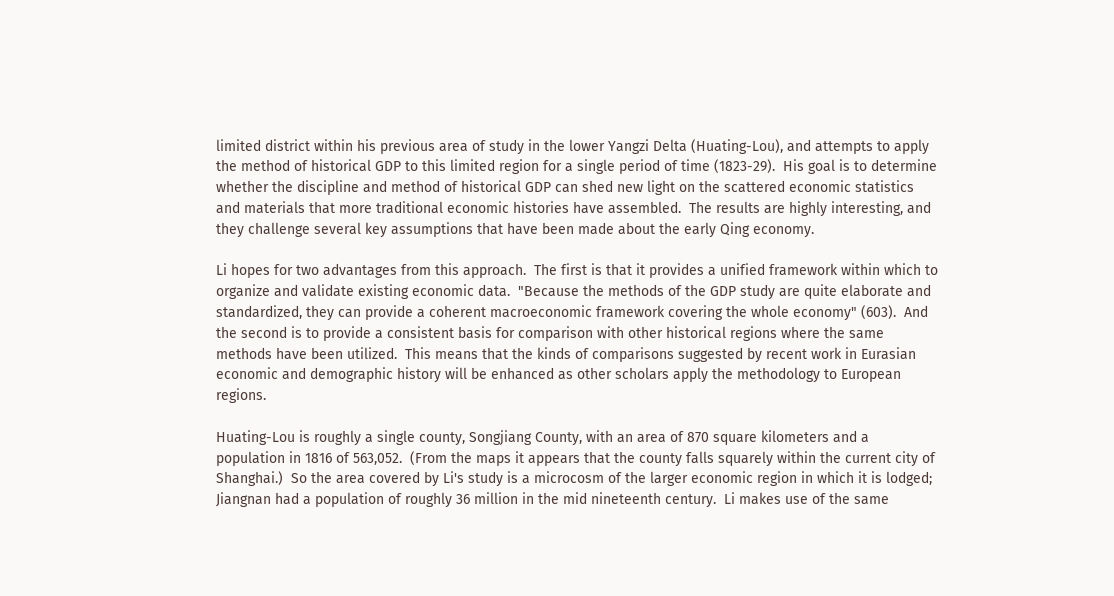limited district within his previous area of study in the lower Yangzi Delta (Huating-Lou), and attempts to apply the method of historical GDP to this limited region for a single period of time (1823-29).  His goal is to determine whether the discipline and method of historical GDP can shed new light on the scattered economic statistics and materials that more traditional economic histories have assembled.  The results are highly interesting, and they challenge several key assumptions that have been made about the early Qing economy.

Li hopes for two advantages from this approach.  The first is that it provides a unified framework within which to organize and validate existing economic data.  "Because the methods of the GDP study are quite elaborate and standardized, they can provide a coherent macroeconomic framework covering the whole economy" (603).  And the second is to provide a consistent basis for comparison with other historical regions where the same methods have been utilized.  This means that the kinds of comparisons suggested by recent work in Eurasian economic and demographic history will be enhanced as other scholars apply the methodology to European regions.

Huating-Lou is roughly a single county, Songjiang County, with an area of 870 square kilometers and a population in 1816 of 563,052.  (From the maps it appears that the county falls squarely within the current city of Shanghai.)  So the area covered by Li's study is a microcosm of the larger economic region in which it is lodged; Jiangnan had a population of roughly 36 million in the mid nineteenth century.  Li makes use of the same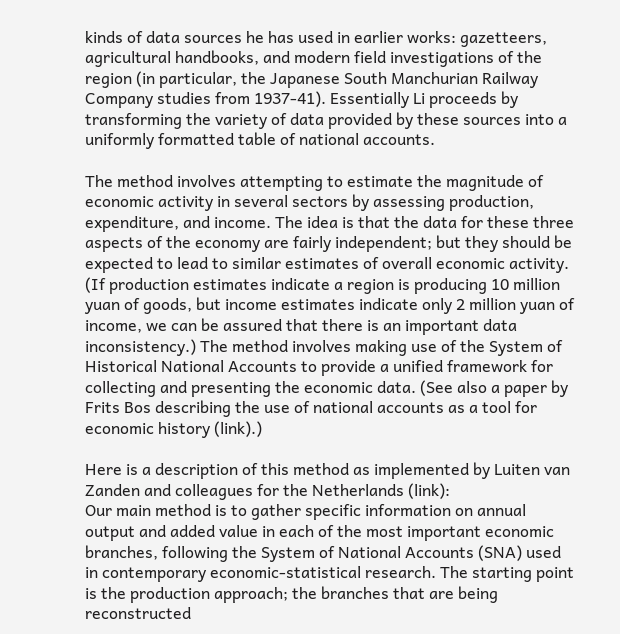kinds of data sources he has used in earlier works: gazetteers, agricultural handbooks, and modern field investigations of the region (in particular, the Japanese South Manchurian Railway Company studies from 1937-41). Essentially Li proceeds by transforming the variety of data provided by these sources into a uniformly formatted table of national accounts.

The method involves attempting to estimate the magnitude of economic activity in several sectors by assessing production, expenditure, and income. The idea is that the data for these three aspects of the economy are fairly independent; but they should be expected to lead to similar estimates of overall economic activity. (If production estimates indicate a region is producing 10 million yuan of goods, but income estimates indicate only 2 million yuan of income, we can be assured that there is an important data inconsistency.) The method involves making use of the System of Historical National Accounts to provide a unified framework for collecting and presenting the economic data. (See also a paper by Frits Bos describing the use of national accounts as a tool for economic history (link).)

Here is a description of this method as implemented by Luiten van Zanden and colleagues for the Netherlands (link):
Our main method is to gather specific information on annual output and added value in each of the most important economic branches, following the System of National Accounts (SNA) used in contemporary economic-statistical research. The starting point is the production approach; the branches that are being reconstructed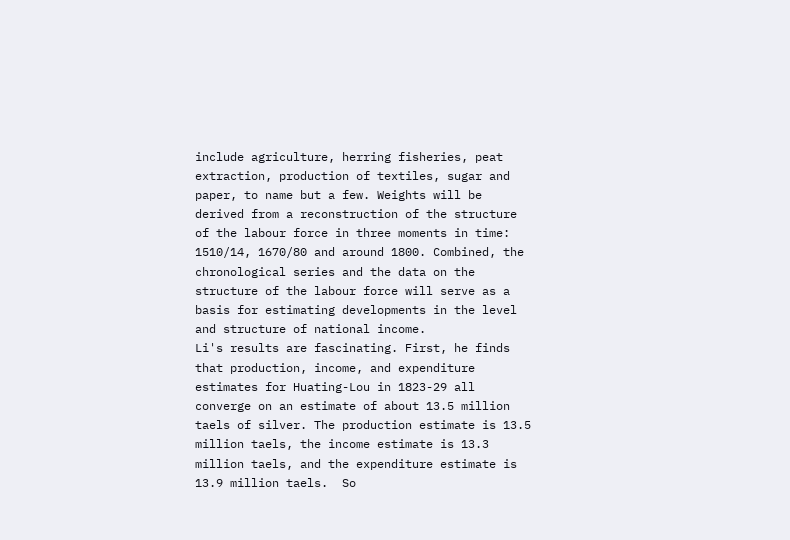include agriculture, herring fisheries, peat extraction, production of textiles, sugar and paper, to name but a few. Weights will be derived from a reconstruction of the structure of the labour force in three moments in time: 1510/14, 1670/80 and around 1800. Combined, the chronological series and the data on the structure of the labour force will serve as a basis for estimating developments in the level and structure of national income.
Li's results are fascinating. First, he finds that production, income, and expenditure estimates for Huating-Lou in 1823-29 all converge on an estimate of about 13.5 million taels of silver. The production estimate is 13.5 million taels, the income estimate is 13.3 million taels, and the expenditure estimate is 13.9 million taels.  So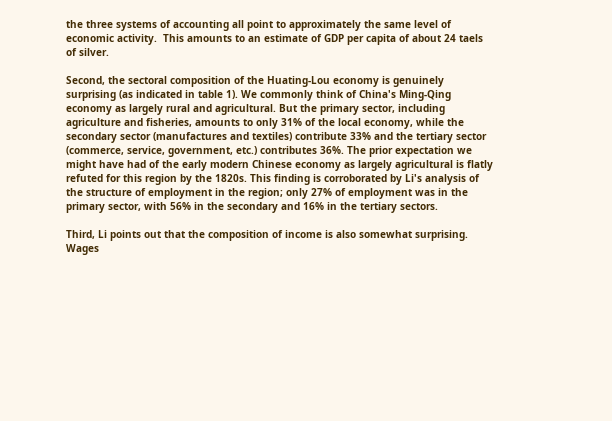the three systems of accounting all point to approximately the same level of economic activity.  This amounts to an estimate of GDP per capita of about 24 taels of silver.

Second, the sectoral composition of the Huating-Lou economy is genuinely surprising (as indicated in table 1). We commonly think of China's Ming-Qing economy as largely rural and agricultural. But the primary sector, including agriculture and fisheries, amounts to only 31% of the local economy, while the secondary sector (manufactures and textiles) contribute 33% and the tertiary sector (commerce, service, government, etc.) contributes 36%. The prior expectation we might have had of the early modern Chinese economy as largely agricultural is flatly refuted for this region by the 1820s. This finding is corroborated by Li's analysis of the structure of employment in the region; only 27% of employment was in the primary sector, with 56% in the secondary and 16% in the tertiary sectors.

Third, Li points out that the composition of income is also somewhat surprising. Wages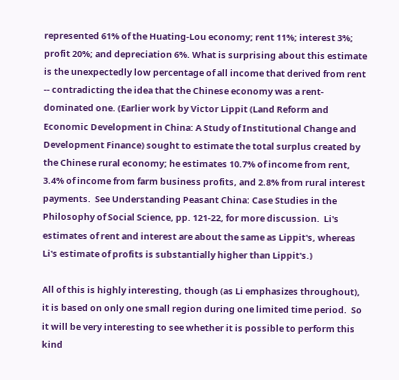represented 61% of the Huating-Lou economy; rent 11%; interest 3%; profit 20%; and depreciation 6%. What is surprising about this estimate is the unexpectedly low percentage of all income that derived from rent -- contradicting the idea that the Chinese economy was a rent-dominated one. (Earlier work by Victor Lippit (Land Reform and Economic Development in China: A Study of Institutional Change and Development Finance) sought to estimate the total surplus created by the Chinese rural economy; he estimates 10.7% of income from rent, 3.4% of income from farm business profits, and 2.8% from rural interest payments.  See Understanding Peasant China: Case Studies in the Philosophy of Social Science, pp. 121-22, for more discussion.  Li's estimates of rent and interest are about the same as Lippit's, whereas Li's estimate of profits is substantially higher than Lippit's.)

All of this is highly interesting, though (as Li emphasizes throughout), it is based on only one small region during one limited time period.  So it will be very interesting to see whether it is possible to perform this kind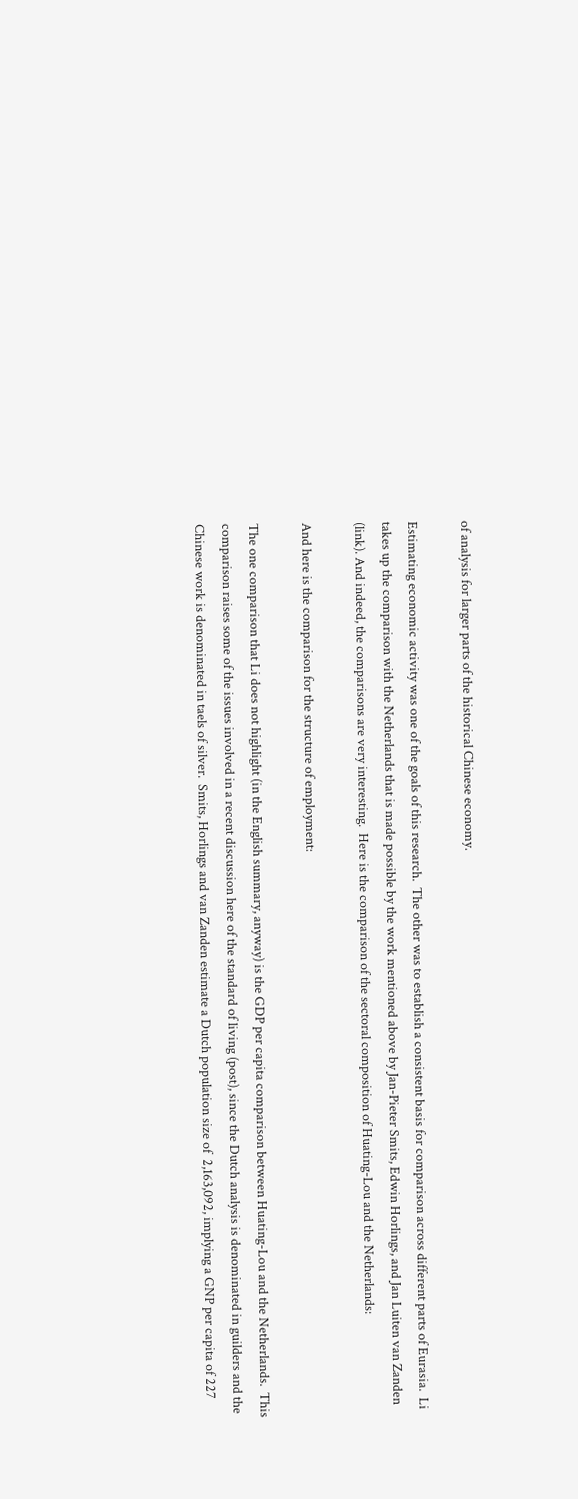of analysis for larger parts of the historical Chinese economy.

Estimating economic activity was one of the goals of this research.  The other was to establish a consistent basis for comparison across different parts of Eurasia.  Li takes up the comparison with the Netherlands that is made possible by the work mentioned above by Jan-Pieter Smits, Edwin Horlings, and Jan Luiten van Zanden (link). And indeed, the comparisons are very interesting.  Here is the comparison of the sectoral composition of Huating-Lou and the Netherlands:

And here is the comparison for the structure of employment:

The one comparison that Li does not highlight (in the English summary, anyway) is the GDP per capita comparison between Huating-Lou and the Netherlands.  This comparison raises some of the issues involved in a recent discussion here of the standard of living (post), since the Dutch analysis is denominated in guilders and the Chinese work is denominated in taels of silver.  Smits, Horlings and van Zanden estimate a Dutch population size of  2,163,092, implying a GNP per capita of 227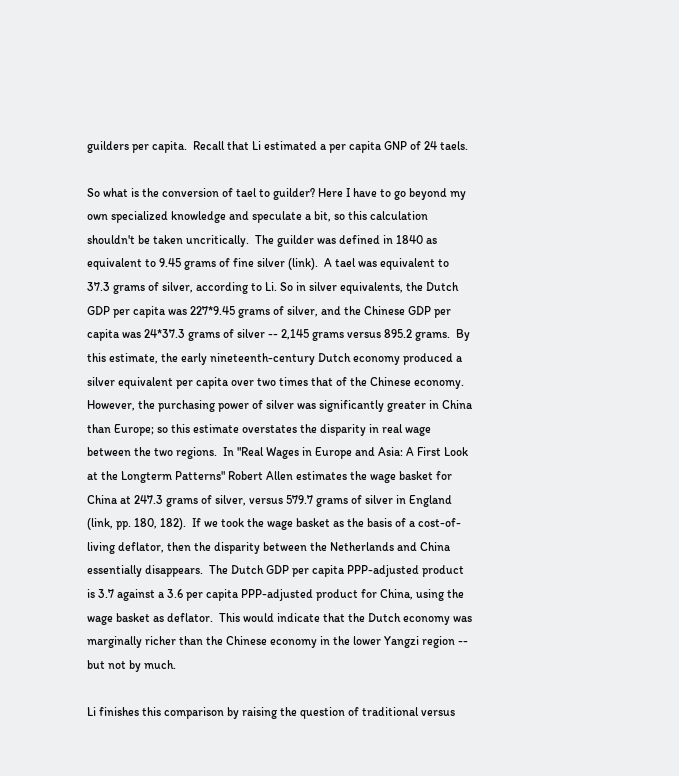guilders per capita.  Recall that Li estimated a per capita GNP of 24 taels.

So what is the conversion of tael to guilder? Here I have to go beyond my own specialized knowledge and speculate a bit, so this calculation shouldn't be taken uncritically.  The guilder was defined in 1840 as equivalent to 9.45 grams of fine silver (link).  A tael was equivalent to 37.3 grams of silver, according to Li. So in silver equivalents, the Dutch GDP per capita was 227*9.45 grams of silver, and the Chinese GDP per capita was 24*37.3 grams of silver -- 2,145 grams versus 895.2 grams.  By this estimate, the early nineteenth-century Dutch economy produced a silver equivalent per capita over two times that of the Chinese economy.  However, the purchasing power of silver was significantly greater in China than Europe; so this estimate overstates the disparity in real wage between the two regions.  In "Real Wages in Europe and Asia: A First Look at the Longterm Patterns" Robert Allen estimates the wage basket for China at 247.3 grams of silver, versus 579.7 grams of silver in England (link, pp. 180, 182).  If we took the wage basket as the basis of a cost-of-living deflator, then the disparity between the Netherlands and China essentially disappears.  The Dutch GDP per capita PPP-adjusted product is 3.7 against a 3.6 per capita PPP-adjusted product for China, using the wage basket as deflator.  This would indicate that the Dutch economy was marginally richer than the Chinese economy in the lower Yangzi region -- but not by much.

Li finishes this comparison by raising the question of traditional versus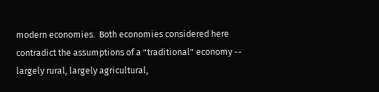modern economies.  Both economies considered here contradict the assumptions of a "traditional" economy -- largely rural, largely agricultural,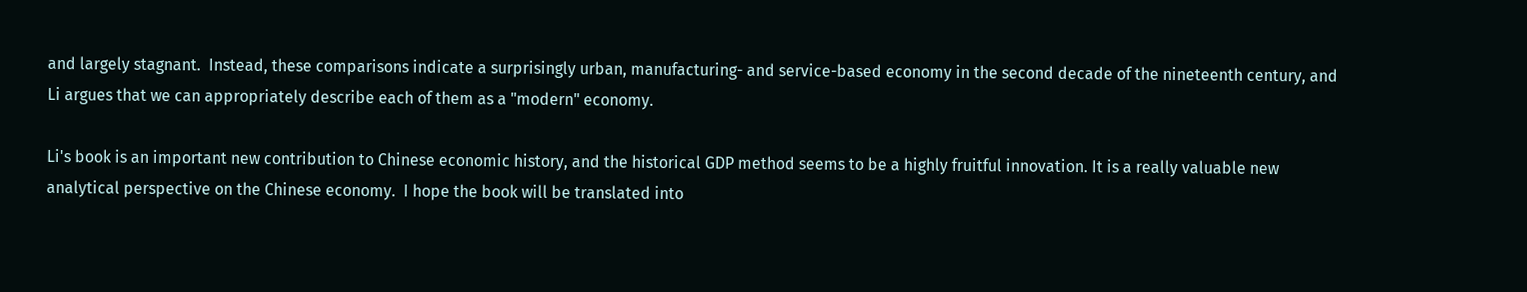and largely stagnant.  Instead, these comparisons indicate a surprisingly urban, manufacturing- and service-based economy in the second decade of the nineteenth century, and Li argues that we can appropriately describe each of them as a "modern" economy.

Li's book is an important new contribution to Chinese economic history, and the historical GDP method seems to be a highly fruitful innovation. It is a really valuable new analytical perspective on the Chinese economy.  I hope the book will be translated into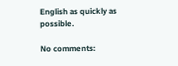English as quickly as possible.

No comments: